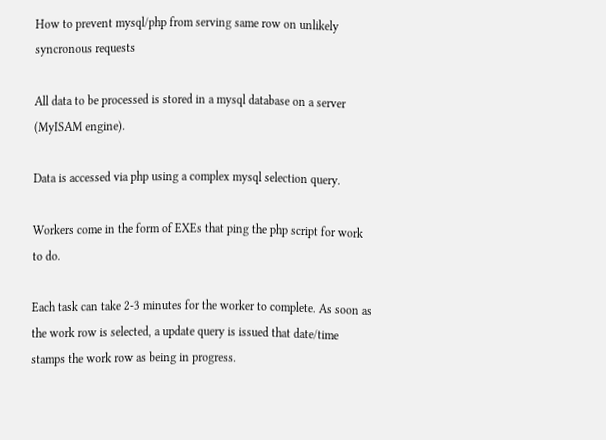How to prevent mysql/php from serving same row on unlikely syncronous requests

All data to be processed is stored in a mysql database on a server (MyISAM engine).

Data is accessed via php using a complex mysql selection query.

Workers come in the form of EXEs that ping the php script for work to do.

Each task can take 2-3 minutes for the worker to complete. As soon as the work row is selected, a update query is issued that date/time stamps the work row as being in progress.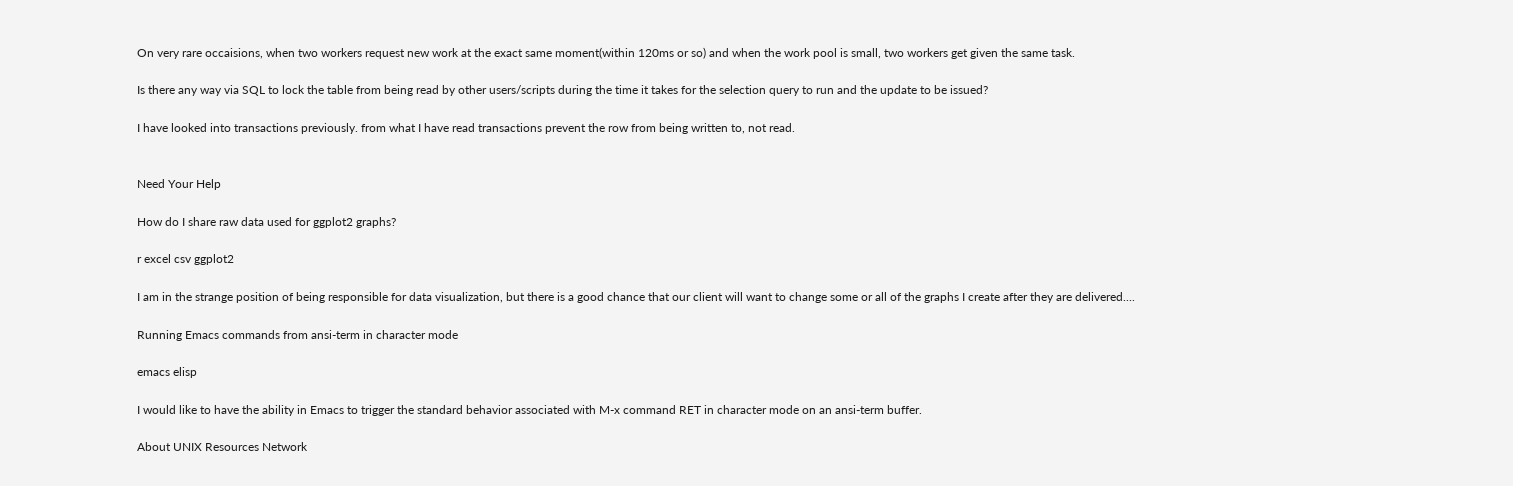On very rare occaisions, when two workers request new work at the exact same moment(within 120ms or so) and when the work pool is small, two workers get given the same task.

Is there any way via SQL to lock the table from being read by other users/scripts during the time it takes for the selection query to run and the update to be issued?

I have looked into transactions previously. from what I have read transactions prevent the row from being written to, not read.


Need Your Help

How do I share raw data used for ggplot2 graphs?

r excel csv ggplot2

I am in the strange position of being responsible for data visualization, but there is a good chance that our client will want to change some or all of the graphs I create after they are delivered....

Running Emacs commands from ansi-term in character mode

emacs elisp

I would like to have the ability in Emacs to trigger the standard behavior associated with M-x command RET in character mode on an ansi-term buffer.

About UNIX Resources Network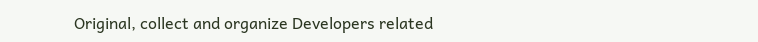Original, collect and organize Developers related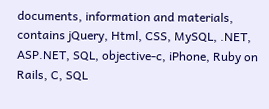documents, information and materials, contains jQuery, Html, CSS, MySQL, .NET, ASP.NET, SQL, objective-c, iPhone, Ruby on Rails, C, SQL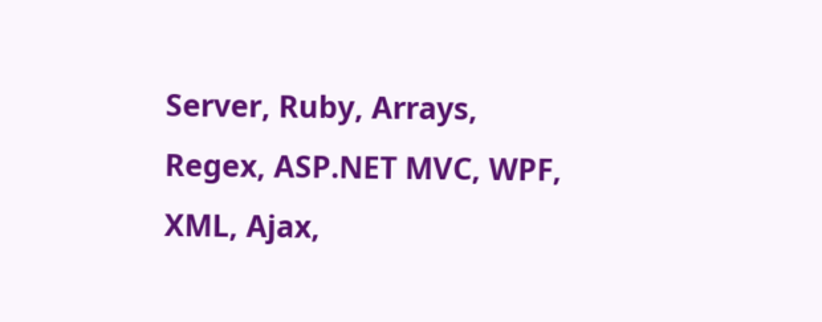Server, Ruby, Arrays, Regex, ASP.NET MVC, WPF, XML, Ajax,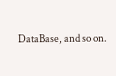DataBase, and so on.